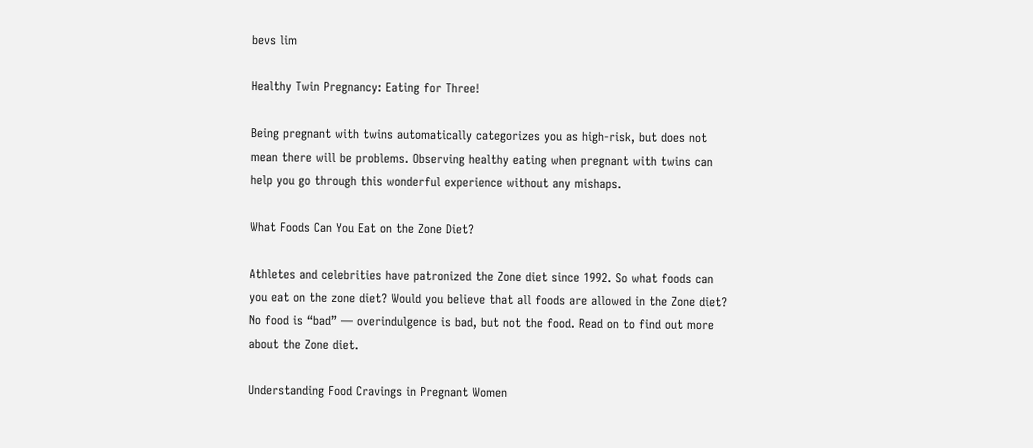bevs lim

Healthy Twin Pregnancy: Eating for Three!

Being pregnant with twins automatically categorizes you as high-risk, but does not mean there will be problems. Observing healthy eating when pregnant with twins can help you go through this wonderful experience without any mishaps.

What Foods Can You Eat on the Zone Diet?

Athletes and celebrities have patronized the Zone diet since 1992. So what foods can you eat on the zone diet? Would you believe that all foods are allowed in the Zone diet? No food is “bad” — overindulgence is bad, but not the food. Read on to find out more about the Zone diet.

Understanding Food Cravings in Pregnant Women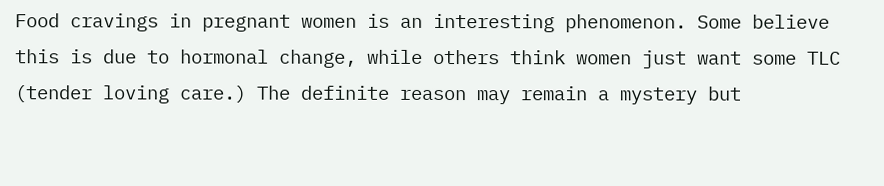Food cravings in pregnant women is an interesting phenomenon. Some believe this is due to hormonal change, while others think women just want some TLC (tender loving care.) The definite reason may remain a mystery but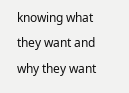knowing what they want and why they want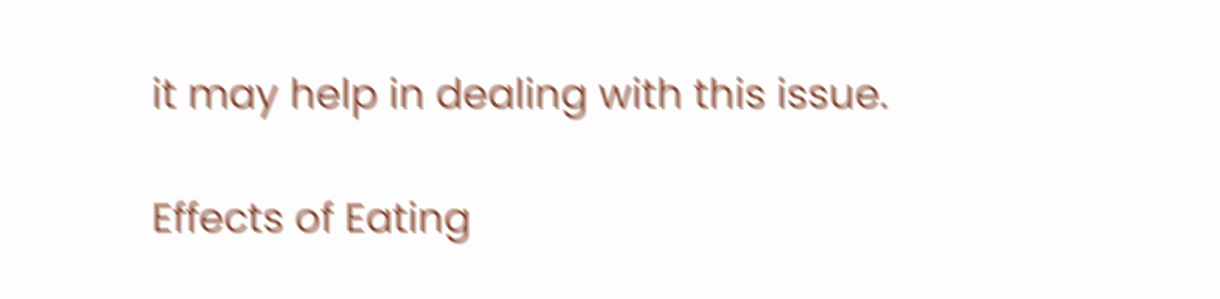it may help in dealing with this issue.

Effects of Eating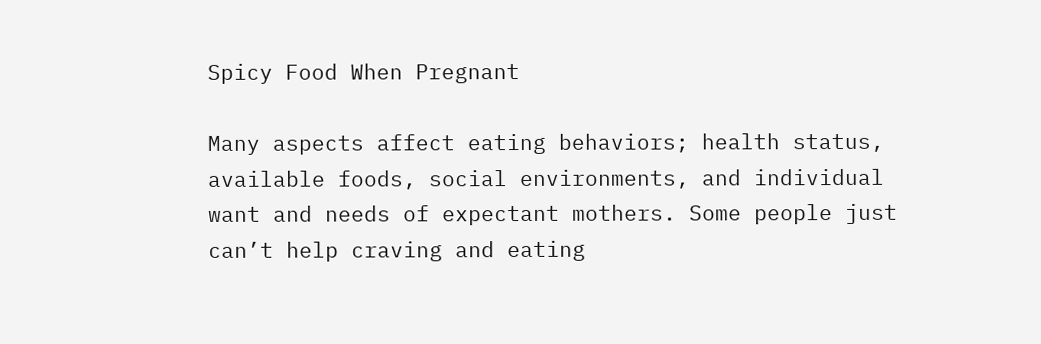Spicy Food When Pregnant

Many aspects affect eating behaviors; health status, available foods, social environments, and individual want and needs of expectant mothers. Some people just can’t help craving and eating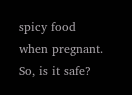spicy food when pregnant. So, is it safe?